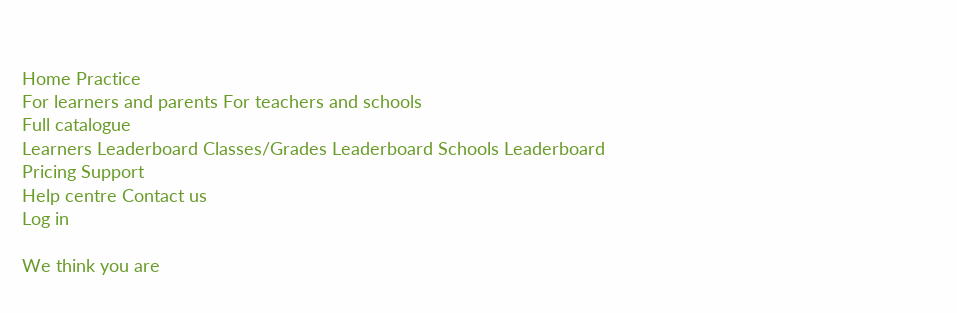Home Practice
For learners and parents For teachers and schools
Full catalogue
Learners Leaderboard Classes/Grades Leaderboard Schools Leaderboard
Pricing Support
Help centre Contact us
Log in

We think you are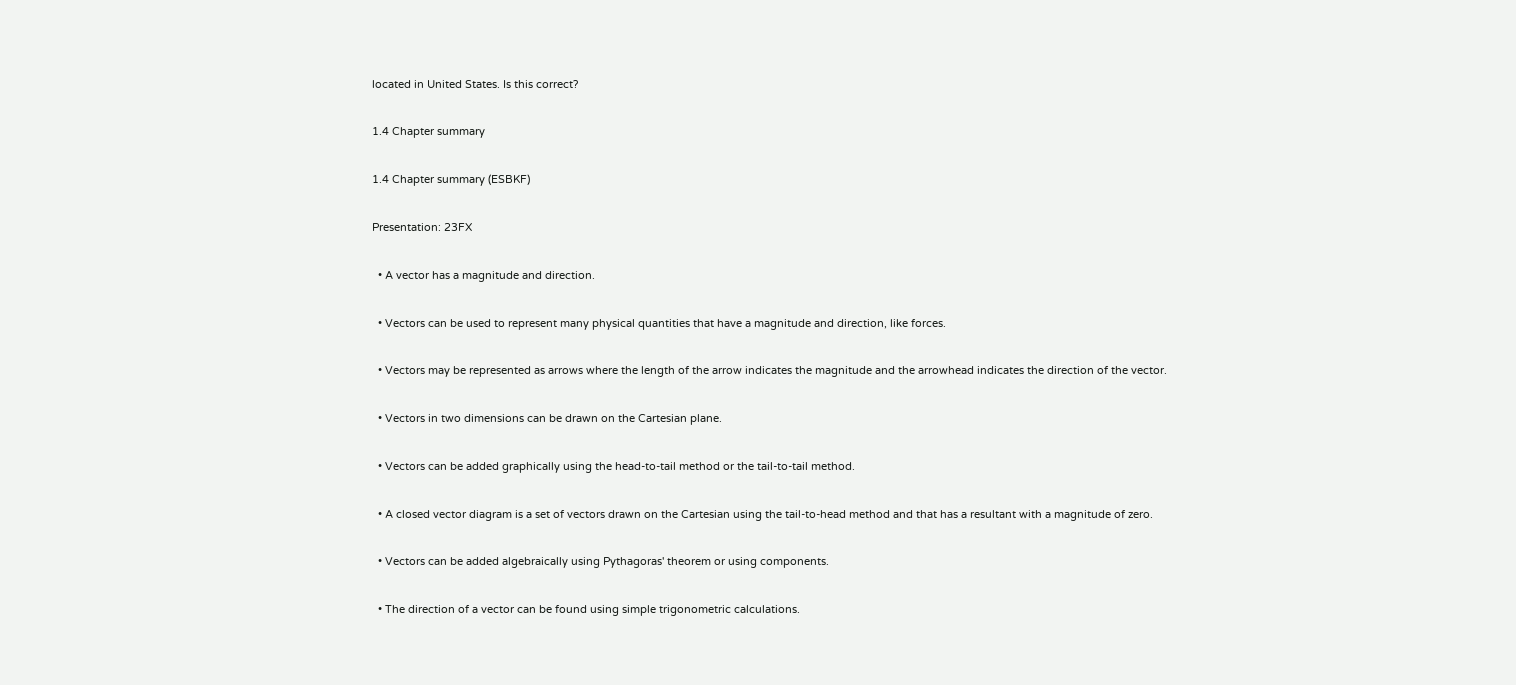located in United States. Is this correct?

1.4 Chapter summary

1.4 Chapter summary (ESBKF)

Presentation: 23FX

  • A vector has a magnitude and direction.

  • Vectors can be used to represent many physical quantities that have a magnitude and direction, like forces.

  • Vectors may be represented as arrows where the length of the arrow indicates the magnitude and the arrowhead indicates the direction of the vector.

  • Vectors in two dimensions can be drawn on the Cartesian plane.

  • Vectors can be added graphically using the head-to-tail method or the tail-to-tail method.

  • A closed vector diagram is a set of vectors drawn on the Cartesian using the tail-to-head method and that has a resultant with a magnitude of zero.

  • Vectors can be added algebraically using Pythagoras' theorem or using components.

  • The direction of a vector can be found using simple trigonometric calculations.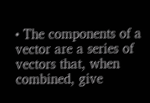• The components of a vector are a series of vectors that, when combined, give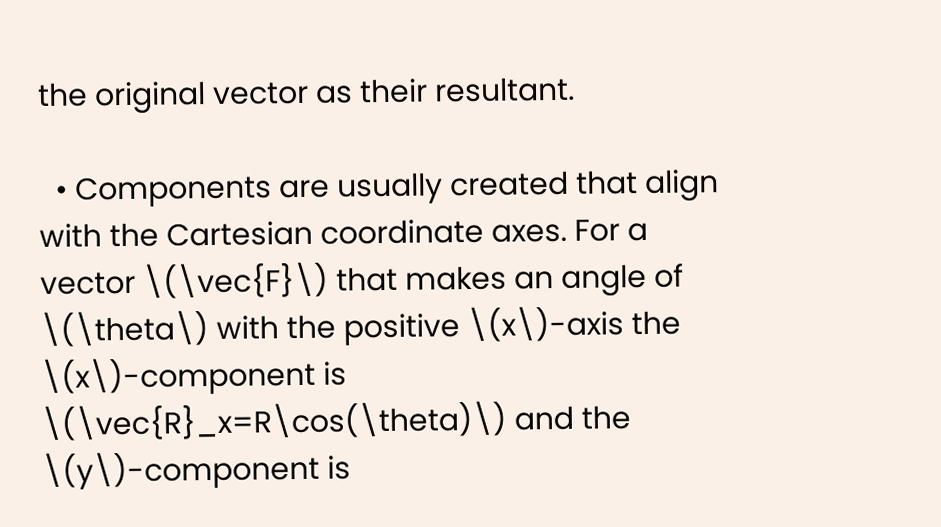the original vector as their resultant.

  • Components are usually created that align with the Cartesian coordinate axes. For a vector \(\vec{F}\) that makes an angle of \(\theta\) with the positive \(x\)-axis the \(x\)-component is \(\vec{R}_x=R\cos(\theta)\) and the \(y\)-component is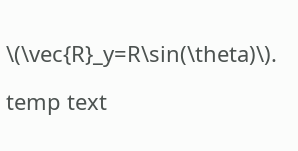\(\vec{R}_y=R\sin(\theta)\).

temp text